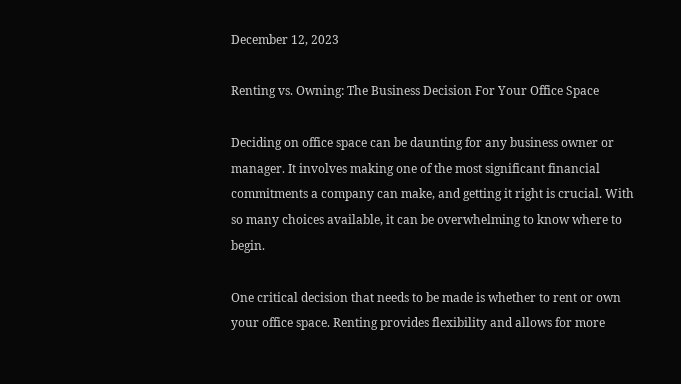December 12, 2023

Renting vs. Owning: The Business Decision For Your Office Space

Deciding on office space can be daunting for any business owner or manager. It involves making one of the most significant financial commitments a company can make, and getting it right is crucial. With so many choices available, it can be overwhelming to know where to begin.

One critical decision that needs to be made is whether to rent or own your office space. Renting provides flexibility and allows for more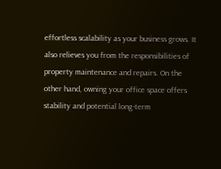effortless scalability as your business grows. It also relieves you from the responsibilities of property maintenance and repairs. On the other hand, owning your office space offers stability and potential long-term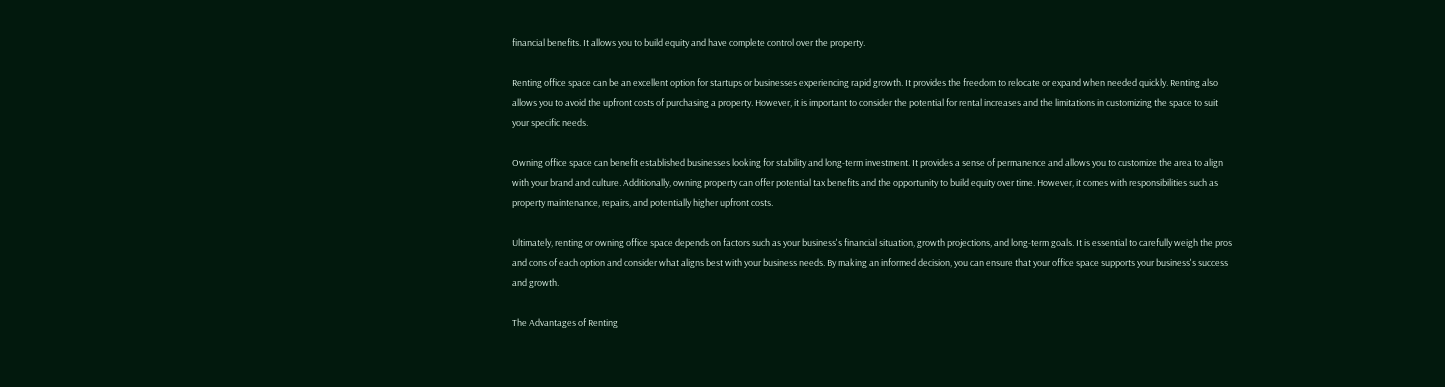financial benefits. It allows you to build equity and have complete control over the property.

Renting office space can be an excellent option for startups or businesses experiencing rapid growth. It provides the freedom to relocate or expand when needed quickly. Renting also allows you to avoid the upfront costs of purchasing a property. However, it is important to consider the potential for rental increases and the limitations in customizing the space to suit your specific needs.

Owning office space can benefit established businesses looking for stability and long-term investment. It provides a sense of permanence and allows you to customize the area to align with your brand and culture. Additionally, owning property can offer potential tax benefits and the opportunity to build equity over time. However, it comes with responsibilities such as property maintenance, repairs, and potentially higher upfront costs.

Ultimately, renting or owning office space depends on factors such as your business's financial situation, growth projections, and long-term goals. It is essential to carefully weigh the pros and cons of each option and consider what aligns best with your business needs. By making an informed decision, you can ensure that your office space supports your business's success and growth.

The Advantages of Renting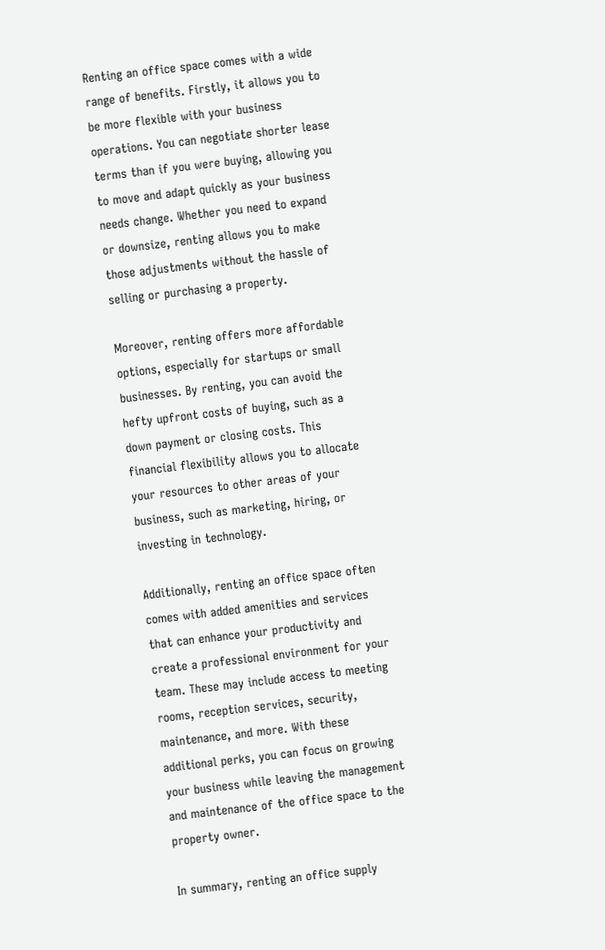Renting an office space comes with a wide range of benefits. Firstly, it allows you to be more flexible with your business operations. You can negotiate shorter lease terms than if you were buying, allowing you to move and adapt quickly as your business needs change. Whether you need to expand or downsize, renting allows you to make those adjustments without the hassle of selling or purchasing a property.

Moreover, renting offers more affordable options, especially for startups or small businesses. By renting, you can avoid the hefty upfront costs of buying, such as a down payment or closing costs. This financial flexibility allows you to allocate your resources to other areas of your business, such as marketing, hiring, or investing in technology.

Additionally, renting an office space often comes with added amenities and services that can enhance your productivity and create a professional environment for your team. These may include access to meeting rooms, reception services, security, maintenance, and more. With these additional perks, you can focus on growing your business while leaving the management and maintenance of the office space to the property owner.

In summary, renting an office supply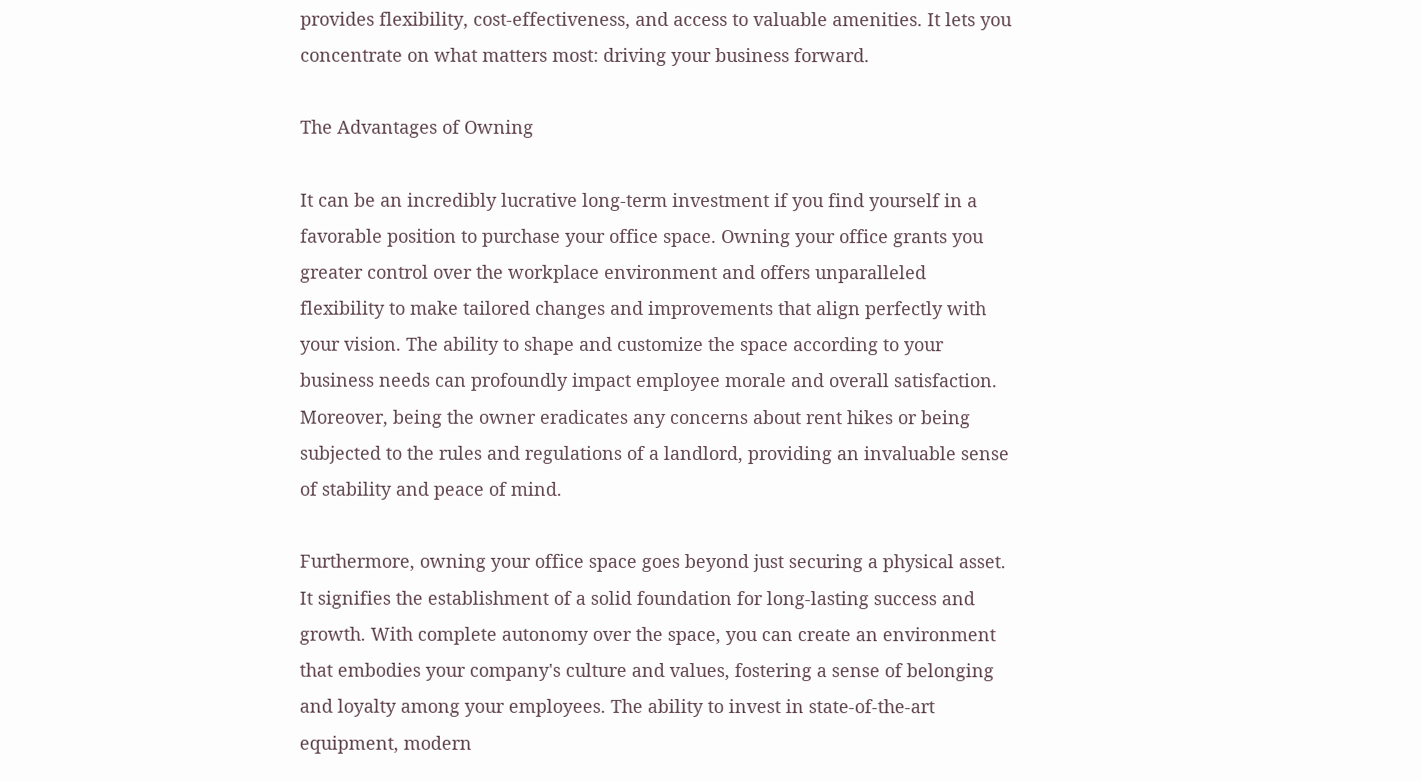provides flexibility, cost-effectiveness, and access to valuable amenities. It lets you concentrate on what matters most: driving your business forward.

The Advantages of Owning

It can be an incredibly lucrative long-term investment if you find yourself in a favorable position to purchase your office space. Owning your office grants you greater control over the workplace environment and offers unparalleled flexibility to make tailored changes and improvements that align perfectly with your vision. The ability to shape and customize the space according to your business needs can profoundly impact employee morale and overall satisfaction. Moreover, being the owner eradicates any concerns about rent hikes or being subjected to the rules and regulations of a landlord, providing an invaluable sense of stability and peace of mind.

Furthermore, owning your office space goes beyond just securing a physical asset. It signifies the establishment of a solid foundation for long-lasting success and growth. With complete autonomy over the space, you can create an environment that embodies your company's culture and values, fostering a sense of belonging and loyalty among your employees. The ability to invest in state-of-the-art equipment, modern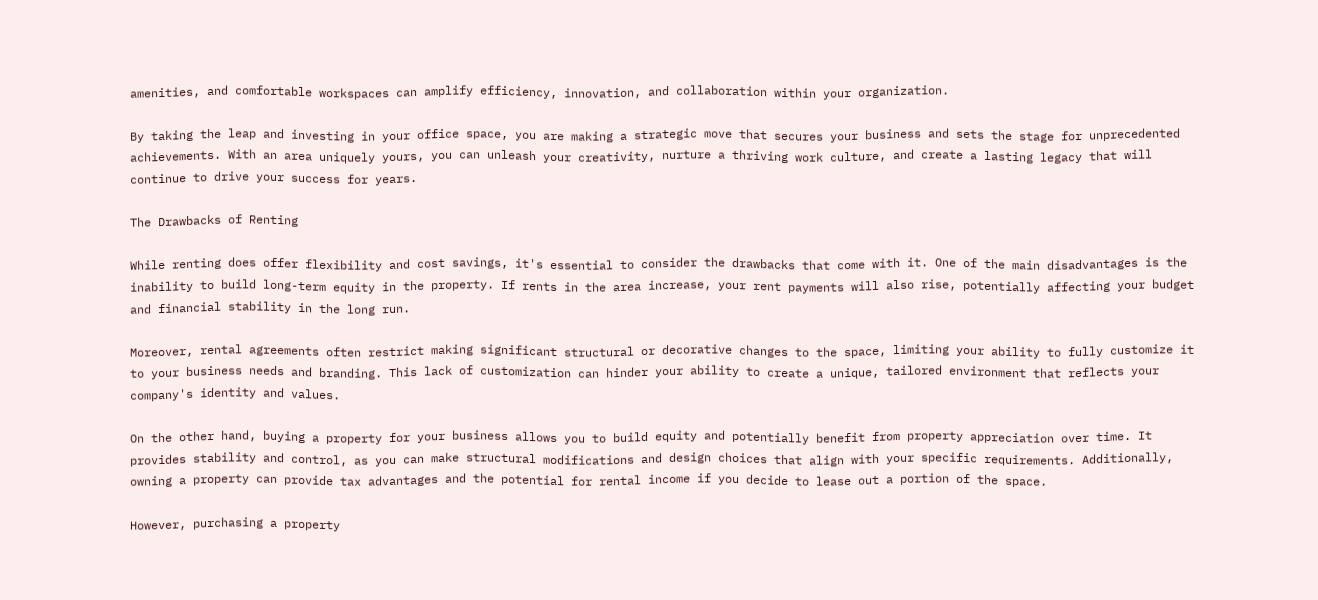amenities, and comfortable workspaces can amplify efficiency, innovation, and collaboration within your organization.

By taking the leap and investing in your office space, you are making a strategic move that secures your business and sets the stage for unprecedented achievements. With an area uniquely yours, you can unleash your creativity, nurture a thriving work culture, and create a lasting legacy that will continue to drive your success for years.

The Drawbacks of Renting

While renting does offer flexibility and cost savings, it's essential to consider the drawbacks that come with it. One of the main disadvantages is the inability to build long-term equity in the property. If rents in the area increase, your rent payments will also rise, potentially affecting your budget and financial stability in the long run.

Moreover, rental agreements often restrict making significant structural or decorative changes to the space, limiting your ability to fully customize it to your business needs and branding. This lack of customization can hinder your ability to create a unique, tailored environment that reflects your company's identity and values.

On the other hand, buying a property for your business allows you to build equity and potentially benefit from property appreciation over time. It provides stability and control, as you can make structural modifications and design choices that align with your specific requirements. Additionally, owning a property can provide tax advantages and the potential for rental income if you decide to lease out a portion of the space.

However, purchasing a property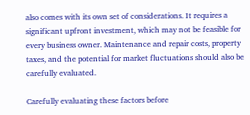also comes with its own set of considerations. It requires a significant upfront investment, which may not be feasible for every business owner. Maintenance and repair costs, property taxes, and the potential for market fluctuations should also be carefully evaluated.

Carefully evaluating these factors before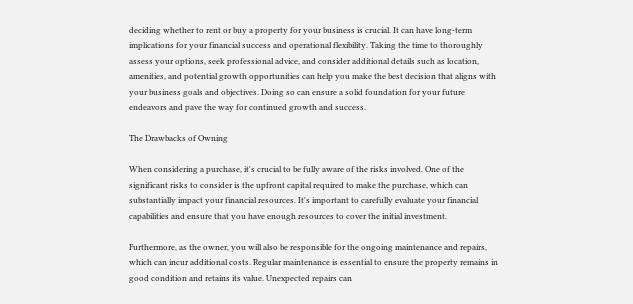deciding whether to rent or buy a property for your business is crucial. It can have long-term implications for your financial success and operational flexibility. Taking the time to thoroughly assess your options, seek professional advice, and consider additional details such as location, amenities, and potential growth opportunities can help you make the best decision that aligns with your business goals and objectives. Doing so can ensure a solid foundation for your future endeavors and pave the way for continued growth and success.

The Drawbacks of Owning

When considering a purchase, it's crucial to be fully aware of the risks involved. One of the significant risks to consider is the upfront capital required to make the purchase, which can substantially impact your financial resources. It's important to carefully evaluate your financial capabilities and ensure that you have enough resources to cover the initial investment.

Furthermore, as the owner, you will also be responsible for the ongoing maintenance and repairs, which can incur additional costs. Regular maintenance is essential to ensure the property remains in good condition and retains its value. Unexpected repairs can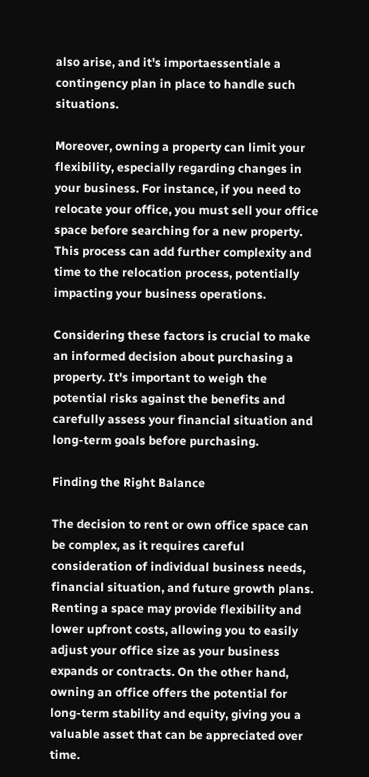also arise, and it's importaessentiale a contingency plan in place to handle such situations.

Moreover, owning a property can limit your flexibility, especially regarding changes in your business. For instance, if you need to relocate your office, you must sell your office space before searching for a new property. This process can add further complexity and time to the relocation process, potentially impacting your business operations.

Considering these factors is crucial to make an informed decision about purchasing a property. It's important to weigh the potential risks against the benefits and carefully assess your financial situation and long-term goals before purchasing.

Finding the Right Balance

The decision to rent or own office space can be complex, as it requires careful consideration of individual business needs, financial situation, and future growth plans. Renting a space may provide flexibility and lower upfront costs, allowing you to easily adjust your office size as your business expands or contracts. On the other hand, owning an office offers the potential for long-term stability and equity, giving you a valuable asset that can be appreciated over time.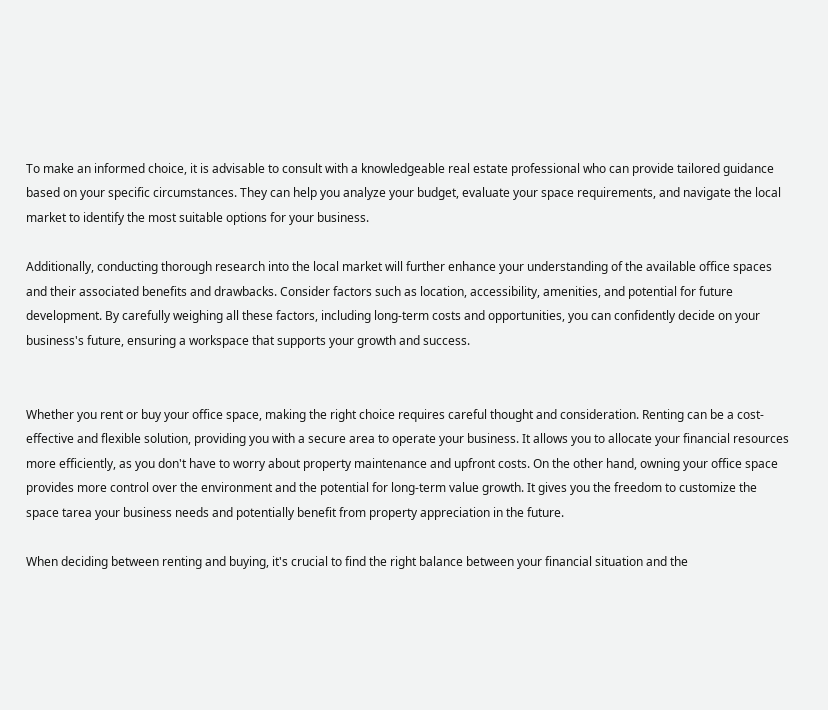To make an informed choice, it is advisable to consult with a knowledgeable real estate professional who can provide tailored guidance based on your specific circumstances. They can help you analyze your budget, evaluate your space requirements, and navigate the local market to identify the most suitable options for your business.

Additionally, conducting thorough research into the local market will further enhance your understanding of the available office spaces and their associated benefits and drawbacks. Consider factors such as location, accessibility, amenities, and potential for future development. By carefully weighing all these factors, including long-term costs and opportunities, you can confidently decide on your business's future, ensuring a workspace that supports your growth and success.


Whether you rent or buy your office space, making the right choice requires careful thought and consideration. Renting can be a cost-effective and flexible solution, providing you with a secure area to operate your business. It allows you to allocate your financial resources more efficiently, as you don't have to worry about property maintenance and upfront costs. On the other hand, owning your office space provides more control over the environment and the potential for long-term value growth. It gives you the freedom to customize the space tarea your business needs and potentially benefit from property appreciation in the future.

When deciding between renting and buying, it's crucial to find the right balance between your financial situation and the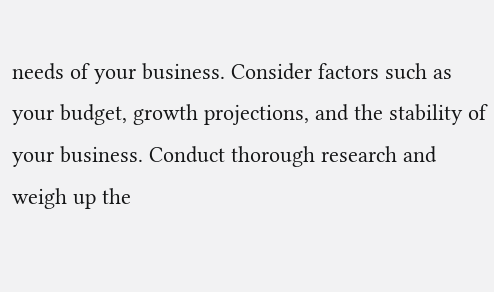needs of your business. Consider factors such as your budget, growth projections, and the stability of your business. Conduct thorough research and weigh up the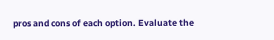pros and cons of each option. Evaluate the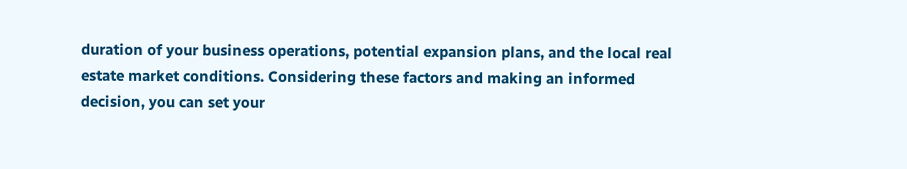duration of your business operations, potential expansion plans, and the local real estate market conditions. Considering these factors and making an informed decision, you can set your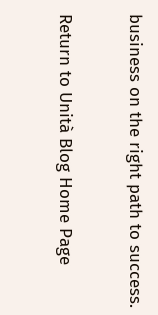business on the right path to success.

Return to Unità Blog Home Page